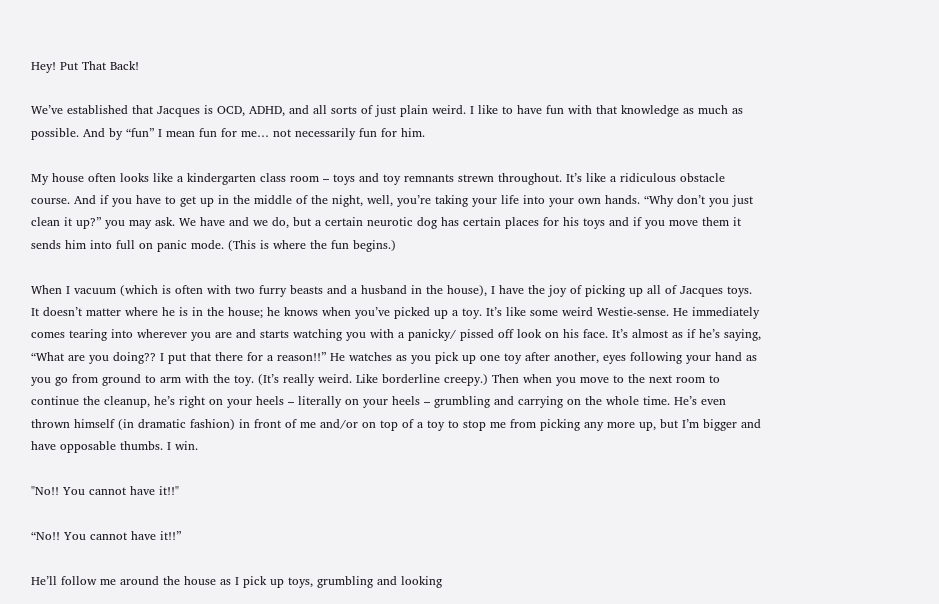Hey! Put That Back!

We’ve established that Jacques is OCD, ADHD, and all sorts of just plain weird. I like to have fun with that knowledge as much as possible. And by “fun” I mean fun for me… not necessarily fun for him.

My house often looks like a kindergarten class room – toys and toy remnants strewn throughout. It’s like a ridiculous obstacle course. And if you have to get up in the middle of the night, well, you’re taking your life into your own hands. “Why don’t you just clean it up?” you may ask. We have and we do, but a certain neurotic dog has certain places for his toys and if you move them it sends him into full on panic mode. (This is where the fun begins.)

When I vacuum (which is often with two furry beasts and a husband in the house), I have the joy of picking up all of Jacques toys. It doesn’t matter where he is in the house; he knows when you’ve picked up a toy. It’s like some weird Westie-sense. He immediately comes tearing into wherever you are and starts watching you with a panicky/ pissed off look on his face. It’s almost as if he’s saying, “What are you doing?? I put that there for a reason!!” He watches as you pick up one toy after another, eyes following your hand as you go from ground to arm with the toy. (It’s really weird. Like borderline creepy.) Then when you move to the next room to continue the cleanup, he’s right on your heels – literally on your heels – grumbling and carrying on the whole time. He’s even thrown himself (in dramatic fashion) in front of me and/or on top of a toy to stop me from picking any more up, but I’m bigger and have opposable thumbs. I win.

"No!! You cannot have it!!"

“No!! You cannot have it!!”

He’ll follow me around the house as I pick up toys, grumbling and looking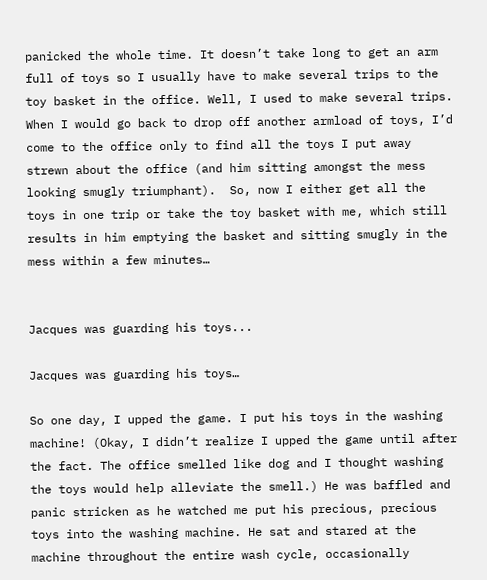panicked the whole time. It doesn’t take long to get an arm full of toys so I usually have to make several trips to the toy basket in the office. Well, I used to make several trips. When I would go back to drop off another armload of toys, I’d come to the office only to find all the toys I put away strewn about the office (and him sitting amongst the mess looking smugly triumphant).  So, now I either get all the toys in one trip or take the toy basket with me, which still results in him emptying the basket and sitting smugly in the mess within a few minutes…


Jacques was guarding his toys...

Jacques was guarding his toys…

So one day, I upped the game. I put his toys in the washing machine! (Okay, I didn’t realize I upped the game until after the fact. The office smelled like dog and I thought washing the toys would help alleviate the smell.) He was baffled and panic stricken as he watched me put his precious, precious toys into the washing machine. He sat and stared at the machine throughout the entire wash cycle, occasionally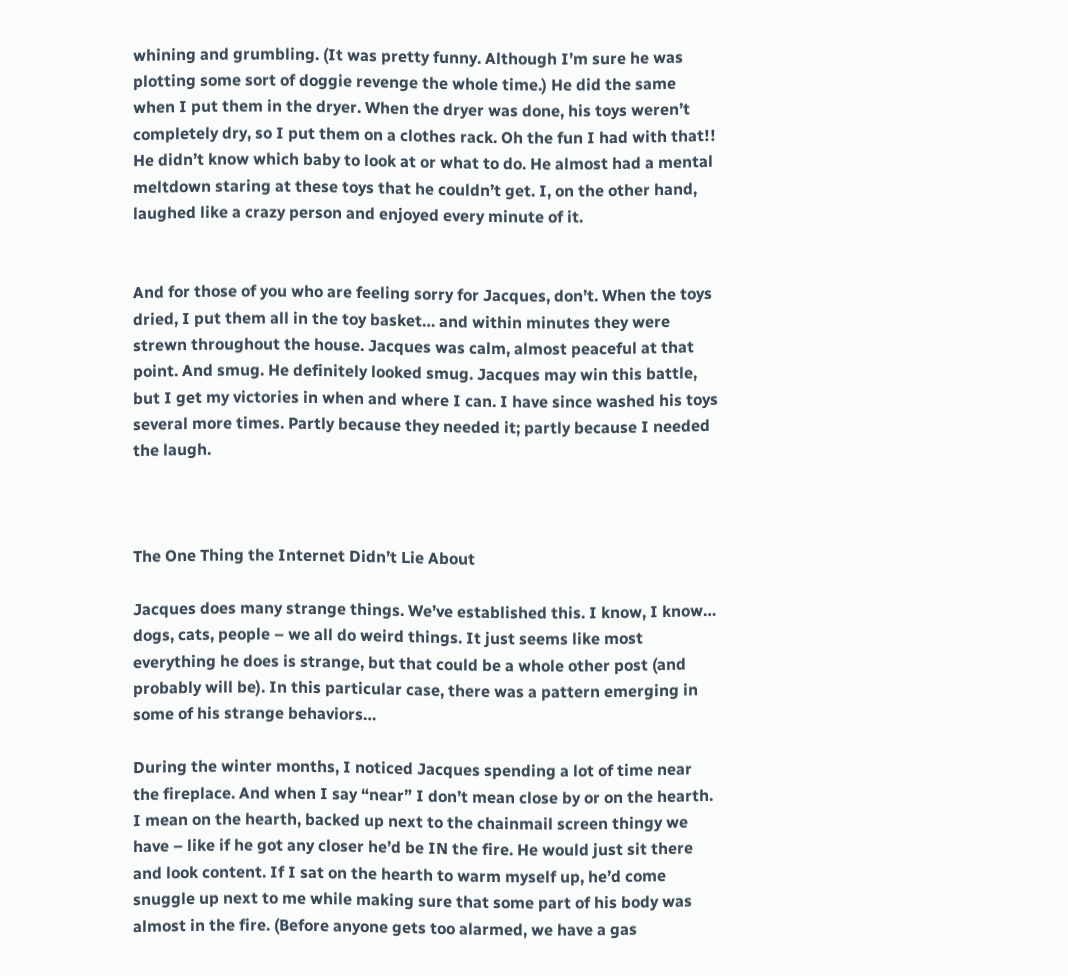whining and grumbling. (It was pretty funny. Although I’m sure he was plotting some sort of doggie revenge the whole time.) He did the same when I put them in the dryer. When the dryer was done, his toys weren’t completely dry, so I put them on a clothes rack. Oh the fun I had with that!! He didn’t know which baby to look at or what to do. He almost had a mental meltdown staring at these toys that he couldn’t get. I, on the other hand, laughed like a crazy person and enjoyed every minute of it.


And for those of you who are feeling sorry for Jacques, don’t. When the toys dried, I put them all in the toy basket… and within minutes they were strewn throughout the house. Jacques was calm, almost peaceful at that point. And smug. He definitely looked smug. Jacques may win this battle, but I get my victories in when and where I can. I have since washed his toys several more times. Partly because they needed it; partly because I needed the laugh.



The One Thing the Internet Didn’t Lie About

Jacques does many strange things. We’ve established this. I know, I know… dogs, cats, people – we all do weird things. It just seems like most everything he does is strange, but that could be a whole other post (and probably will be). In this particular case, there was a pattern emerging in some of his strange behaviors…

During the winter months, I noticed Jacques spending a lot of time near the fireplace. And when I say “near” I don’t mean close by or on the hearth. I mean on the hearth, backed up next to the chainmail screen thingy we have – like if he got any closer he’d be IN the fire. He would just sit there and look content. If I sat on the hearth to warm myself up, he’d come snuggle up next to me while making sure that some part of his body was almost in the fire. (Before anyone gets too alarmed, we have a gas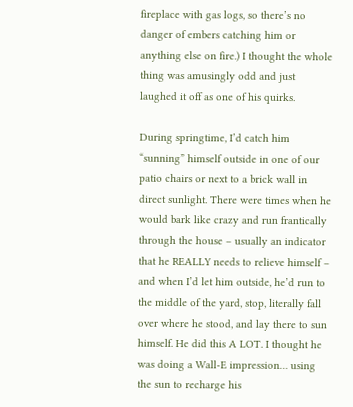fireplace with gas logs, so there’s no danger of embers catching him or anything else on fire.) I thought the whole thing was amusingly odd and just laughed it off as one of his quirks.

During springtime, I’d catch him “sunning” himself outside in one of our patio chairs or next to a brick wall in direct sunlight. There were times when he would bark like crazy and run frantically through the house – usually an indicator that he REALLY needs to relieve himself – and when I’d let him outside, he’d run to the middle of the yard, stop, literally fall over where he stood, and lay there to sun himself. He did this A LOT. I thought he was doing a Wall-E impression… using the sun to recharge his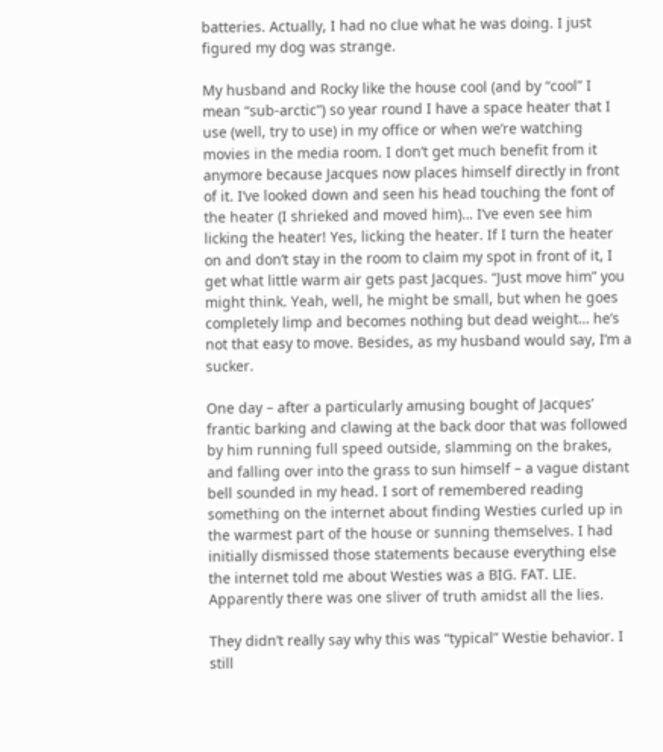batteries. Actually, I had no clue what he was doing. I just figured my dog was strange.

My husband and Rocky like the house cool (and by “cool” I mean “sub-arctic”) so year round I have a space heater that I use (well, try to use) in my office or when we’re watching movies in the media room. I don’t get much benefit from it anymore because Jacques now places himself directly in front of it. I’ve looked down and seen his head touching the font of the heater (I shrieked and moved him)… I’ve even see him licking the heater! Yes, licking the heater. If I turn the heater on and don’t stay in the room to claim my spot in front of it, I get what little warm air gets past Jacques. “Just move him” you might think. Yeah, well, he might be small, but when he goes completely limp and becomes nothing but dead weight… he’s not that easy to move. Besides, as my husband would say, I’m a sucker.

One day – after a particularly amusing bought of Jacques’ frantic barking and clawing at the back door that was followed by him running full speed outside, slamming on the brakes, and falling over into the grass to sun himself – a vague distant bell sounded in my head. I sort of remembered reading something on the internet about finding Westies curled up in the warmest part of the house or sunning themselves. I had initially dismissed those statements because everything else the internet told me about Westies was a BIG. FAT. LIE. Apparently there was one sliver of truth amidst all the lies.

They didn’t really say why this was “typical” Westie behavior. I still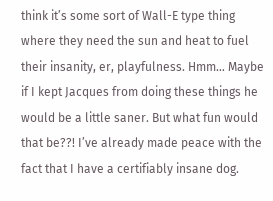think it’s some sort of Wall-E type thing where they need the sun and heat to fuel their insanity, er, playfulness. Hmm… Maybe if I kept Jacques from doing these things he would be a little saner. But what fun would that be??! I’ve already made peace with the fact that I have a certifiably insane dog.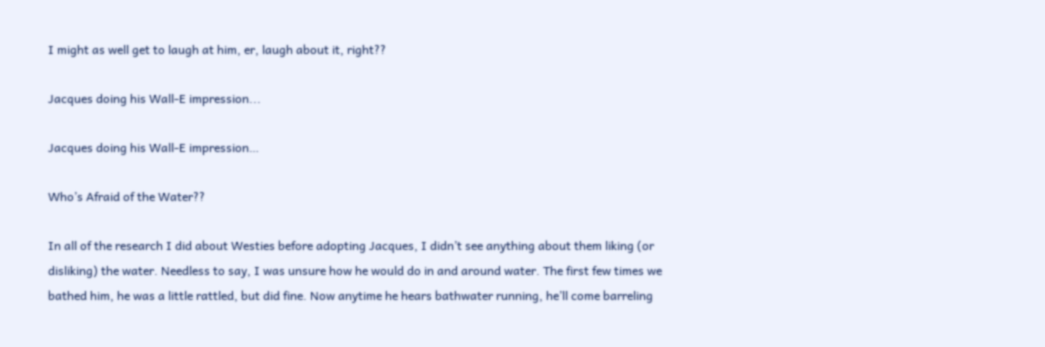I might as well get to laugh at him, er, laugh about it, right??

Jacques doing his Wall-E impression...

Jacques doing his Wall-E impression…

Who’s Afraid of the Water??

In all of the research I did about Westies before adopting Jacques, I didn’t see anything about them liking (or disliking) the water. Needless to say, I was unsure how he would do in and around water. The first few times we bathed him, he was a little rattled, but did fine. Now anytime he hears bathwater running, he’ll come barreling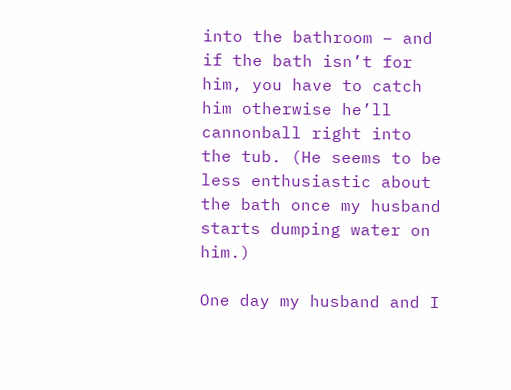into the bathroom – and if the bath isn’t for him, you have to catch him otherwise he’ll cannonball right into the tub. (He seems to be less enthusiastic about the bath once my husband starts dumping water on him.)

One day my husband and I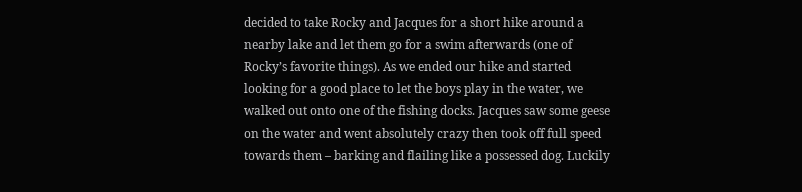decided to take Rocky and Jacques for a short hike around a nearby lake and let them go for a swim afterwards (one of Rocky’s favorite things). As we ended our hike and started looking for a good place to let the boys play in the water, we walked out onto one of the fishing docks. Jacques saw some geese on the water and went absolutely crazy then took off full speed towards them – barking and flailing like a possessed dog. Luckily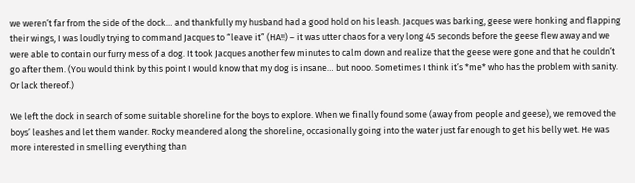we weren’t far from the side of the dock… and thankfully my husband had a good hold on his leash. Jacques was barking, geese were honking and flapping their wings, I was loudly trying to command Jacques to “leave it” (HA!!) – it was utter chaos for a very long 45 seconds before the geese flew away and we were able to contain our furry mess of a dog. It took Jacques another few minutes to calm down and realize that the geese were gone and that he couldn’t go after them. (You would think by this point I would know that my dog is insane… but nooo. Sometimes I think it’s *me* who has the problem with sanity. Or lack thereof.)

We left the dock in search of some suitable shoreline for the boys to explore. When we finally found some (away from people and geese), we removed the boys’ leashes and let them wander. Rocky meandered along the shoreline, occasionally going into the water just far enough to get his belly wet. He was more interested in smelling everything than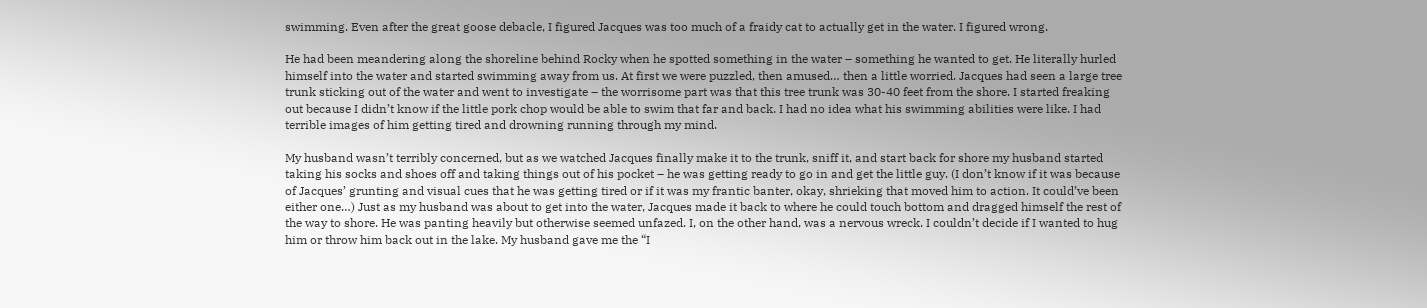swimming. Even after the great goose debacle, I figured Jacques was too much of a fraidy cat to actually get in the water. I figured wrong.

He had been meandering along the shoreline behind Rocky when he spotted something in the water – something he wanted to get. He literally hurled himself into the water and started swimming away from us. At first we were puzzled, then amused… then a little worried. Jacques had seen a large tree trunk sticking out of the water and went to investigate – the worrisome part was that this tree trunk was 30-40 feet from the shore. I started freaking out because I didn’t know if the little pork chop would be able to swim that far and back. I had no idea what his swimming abilities were like. I had terrible images of him getting tired and drowning running through my mind.

My husband wasn’t terribly concerned, but as we watched Jacques finally make it to the trunk, sniff it, and start back for shore my husband started taking his socks and shoes off and taking things out of his pocket – he was getting ready to go in and get the little guy. (I don’t know if it was because of Jacques’ grunting and visual cues that he was getting tired or if it was my frantic banter, okay, shrieking that moved him to action. It could’ve been either one…) Just as my husband was about to get into the water, Jacques made it back to where he could touch bottom and dragged himself the rest of the way to shore. He was panting heavily but otherwise seemed unfazed. I, on the other hand, was a nervous wreck. I couldn’t decide if I wanted to hug him or throw him back out in the lake. My husband gave me the “I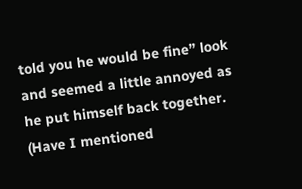told you he would be fine” look and seemed a little annoyed as he put himself back together. (Have I mentioned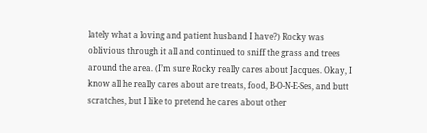lately what a loving and patient husband I have?) Rocky was oblivious through it all and continued to sniff the grass and trees around the area. (I’m sure Rocky really cares about Jacques. Okay, I know all he really cares about are treats, food, B-O-N-E-Ses, and butt scratches, but I like to pretend he cares about other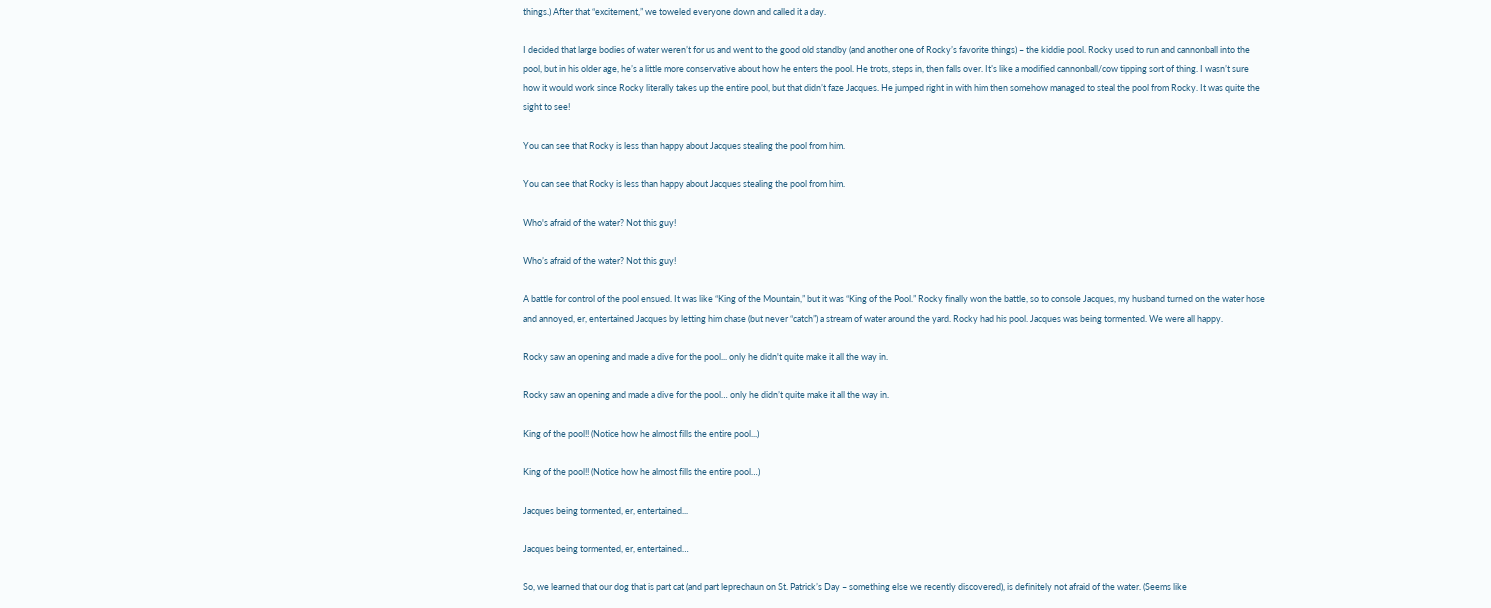things.) After that “excitement,” we toweled everyone down and called it a day.

I decided that large bodies of water weren’t for us and went to the good old standby (and another one of Rocky’s favorite things) – the kiddie pool. Rocky used to run and cannonball into the pool, but in his older age, he’s a little more conservative about how he enters the pool. He trots, steps in, then falls over. It’s like a modified cannonball/cow tipping sort of thing. I wasn’t sure how it would work since Rocky literally takes up the entire pool, but that didn’t faze Jacques. He jumped right in with him then somehow managed to steal the pool from Rocky. It was quite the sight to see!

You can see that Rocky is less than happy about Jacques stealing the pool from him.

You can see that Rocky is less than happy about Jacques stealing the pool from him.

Who's afraid of the water? Not this guy!

Who’s afraid of the water? Not this guy!

A battle for control of the pool ensued. It was like “King of the Mountain,” but it was “King of the Pool.” Rocky finally won the battle, so to console Jacques, my husband turned on the water hose and annoyed, er, entertained Jacques by letting him chase (but never “catch”) a stream of water around the yard. Rocky had his pool. Jacques was being tormented. We were all happy.

Rocky saw an opening and made a dive for the pool... only he didn't quite make it all the way in.

Rocky saw an opening and made a dive for the pool… only he didn’t quite make it all the way in.

King of the pool!! (Notice how he almost fills the entire pool...)

King of the pool!! (Notice how he almost fills the entire pool…)

Jacques being tormented, er, entertained...

Jacques being tormented, er, entertained…

So, we learned that our dog that is part cat (and part leprechaun on St. Patrick’s Day – something else we recently discovered), is definitely not afraid of the water. (Seems like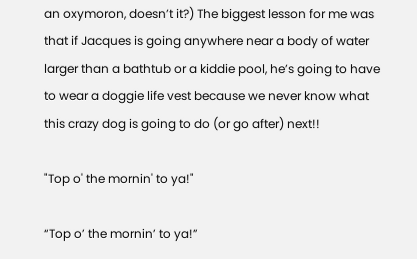an oxymoron, doesn’t it?) The biggest lesson for me was that if Jacques is going anywhere near a body of water larger than a bathtub or a kiddie pool, he’s going to have to wear a doggie life vest because we never know what this crazy dog is going to do (or go after) next!!

"Top o' the mornin' to ya!"

“Top o’ the mornin’ to ya!”